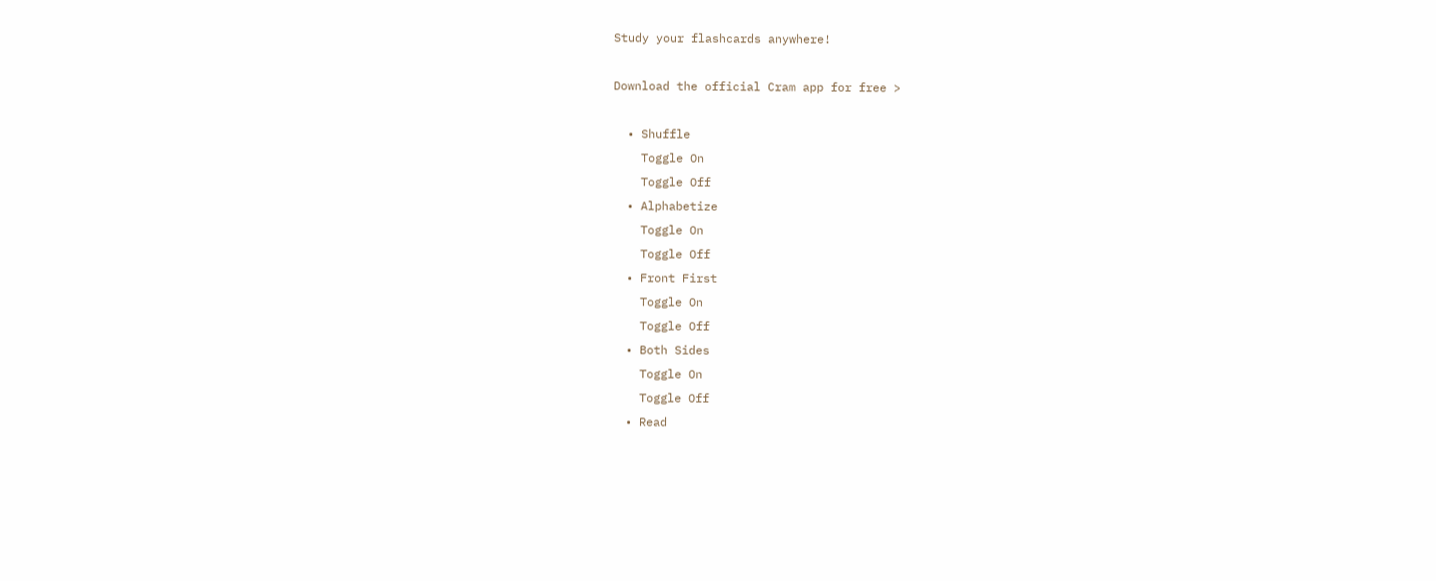Study your flashcards anywhere!

Download the official Cram app for free >

  • Shuffle
    Toggle On
    Toggle Off
  • Alphabetize
    Toggle On
    Toggle Off
  • Front First
    Toggle On
    Toggle Off
  • Both Sides
    Toggle On
    Toggle Off
  • Read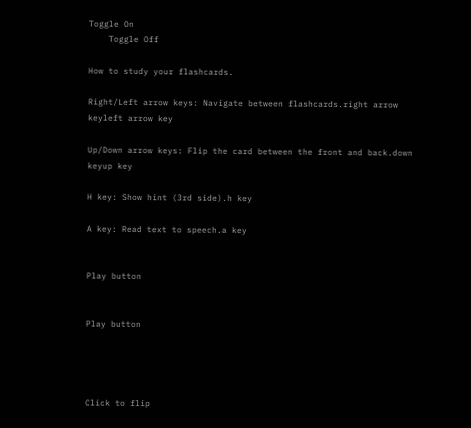Toggle On
    Toggle Off

How to study your flashcards.

Right/Left arrow keys: Navigate between flashcards.right arrow keyleft arrow key

Up/Down arrow keys: Flip the card between the front and back.down keyup key

H key: Show hint (3rd side).h key

A key: Read text to speech.a key


Play button


Play button




Click to flip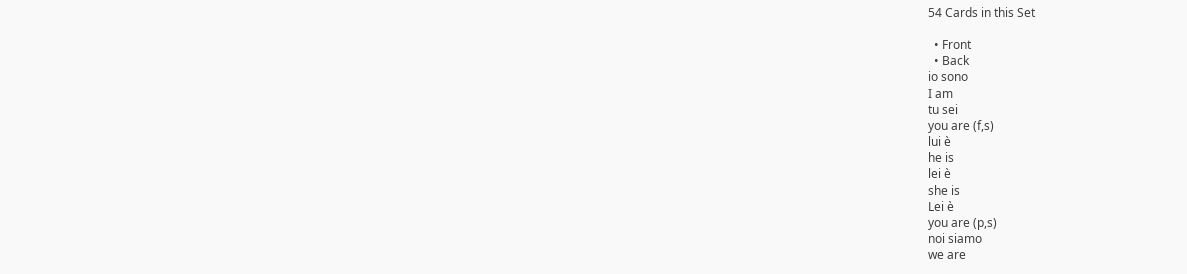54 Cards in this Set

  • Front
  • Back
io sono
I am
tu sei
you are (f,s)
lui è
he is
lei è
she is
Lei è
you are (p,s)
noi siamo
we are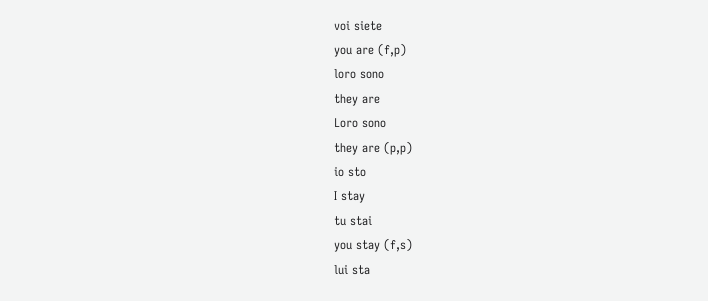voi siete
you are (f,p)
loro sono
they are
Loro sono
they are (p,p)
io sto
I stay
tu stai
you stay (f,s)
lui sta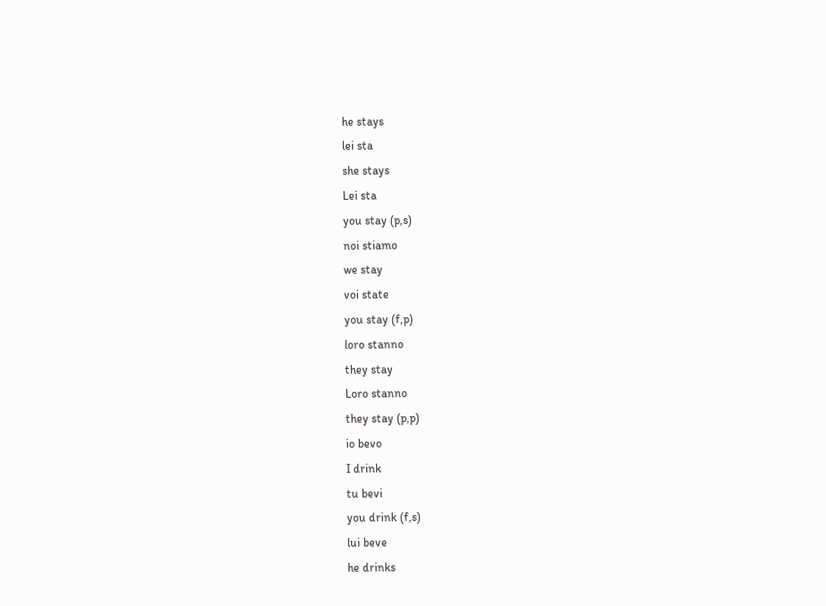he stays
lei sta
she stays
Lei sta
you stay (p,s)
noi stiamo
we stay
voi state
you stay (f,p)
loro stanno
they stay
Loro stanno
they stay (p,p)
io bevo
I drink
tu bevi
you drink (f,s)
lui beve
he drinks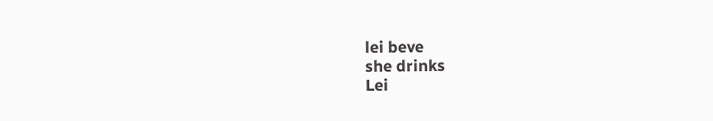lei beve
she drinks
Lei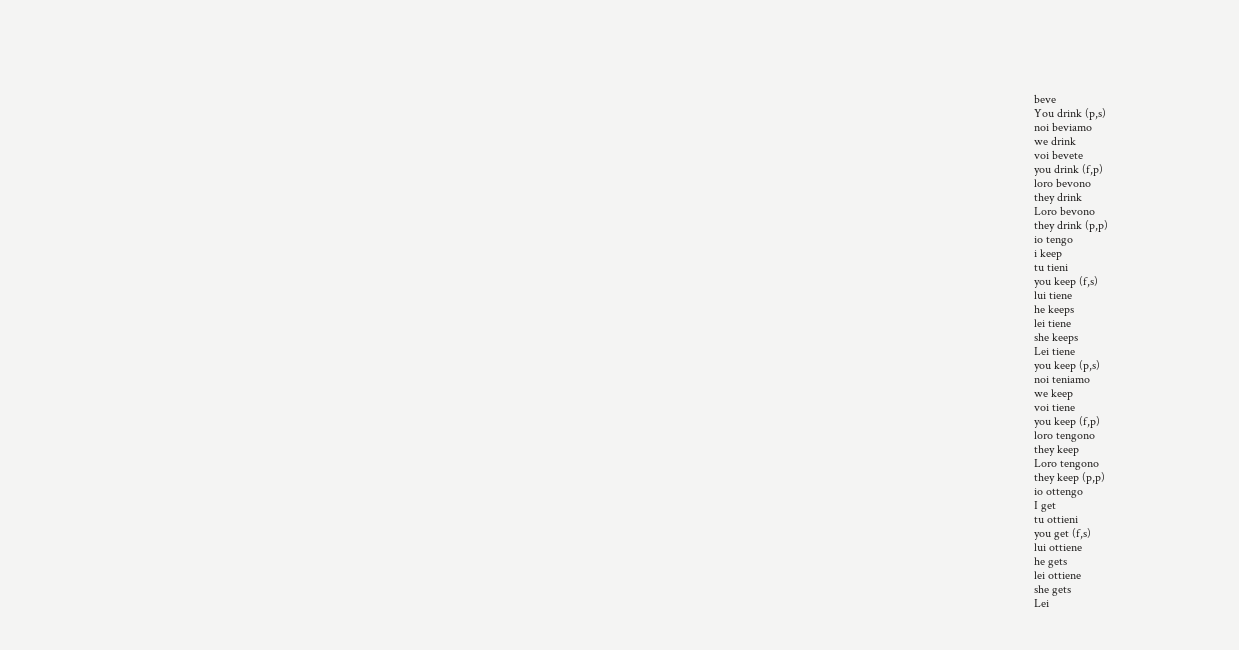beve
You drink (p,s)
noi beviamo
we drink
voi bevete
you drink (f,p)
loro bevono
they drink
Loro bevono
they drink (p,p)
io tengo
i keep
tu tieni
you keep (f,s)
lui tiene
he keeps
lei tiene
she keeps
Lei tiene
you keep (p,s)
noi teniamo
we keep
voi tiene
you keep (f,p)
loro tengono
they keep
Loro tengono
they keep (p,p)
io ottengo
I get
tu ottieni
you get (f,s)
lui ottiene
he gets
lei ottiene
she gets
Lei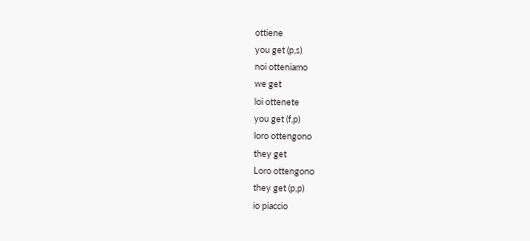ottiene
you get (p,s)
noi otteniamo
we get
loi ottenete
you get (f,p)
loro ottengono
they get
Loro ottengono
they get (p,p)
io piaccio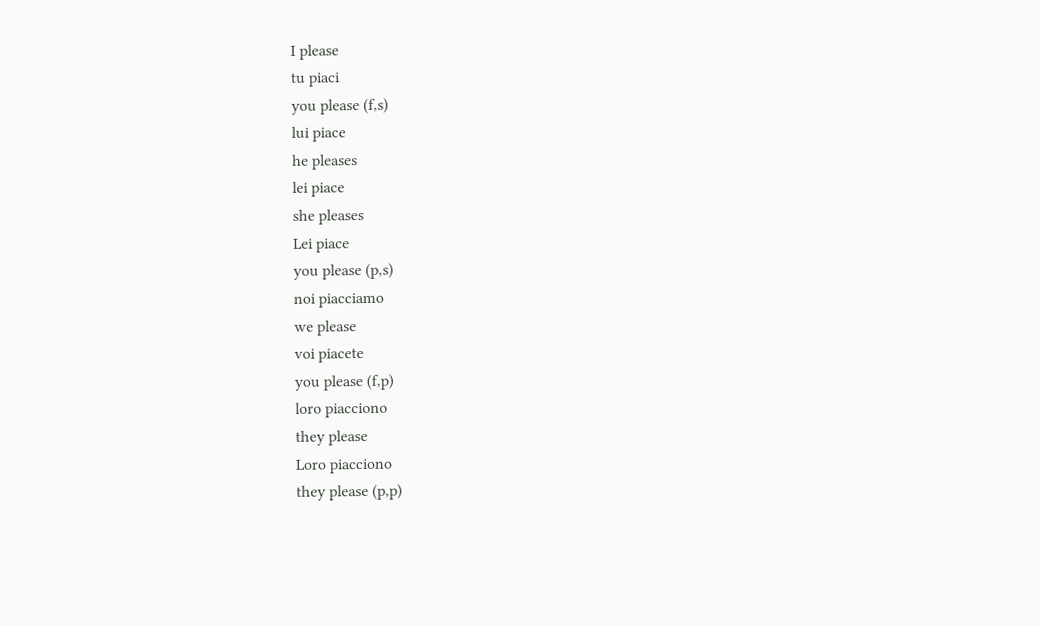I please
tu piaci
you please (f,s)
lui piace
he pleases
lei piace
she pleases
Lei piace
you please (p,s)
noi piacciamo
we please
voi piacete
you please (f,p)
loro piacciono
they please
Loro piacciono
they please (p,p)